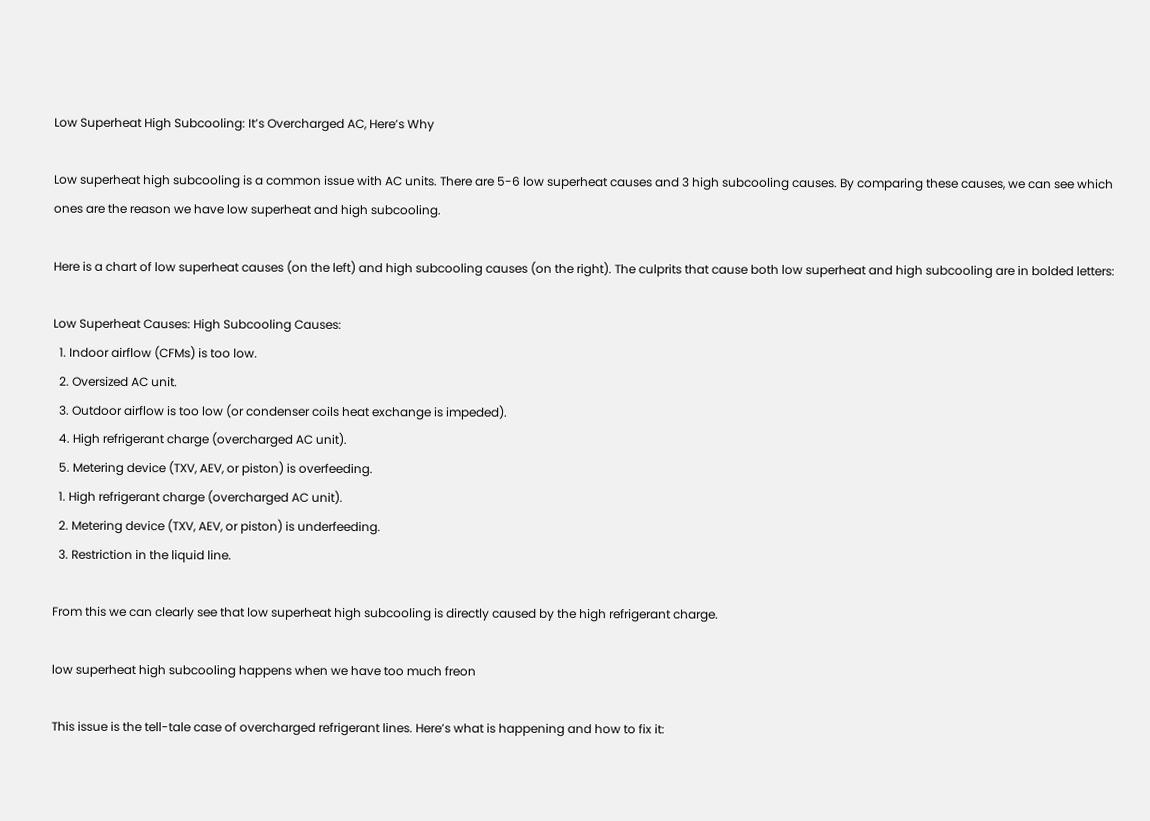Low Superheat High Subcooling: It’s Overcharged AC, Here’s Why

Low superheat high subcooling is a common issue with AC units. There are 5-6 low superheat causes and 3 high subcooling causes. By comparing these causes, we can see which ones are the reason we have low superheat and high subcooling.

Here is a chart of low superheat causes (on the left) and high subcooling causes (on the right). The culprits that cause both low superheat and high subcooling are in bolded letters:

Low Superheat Causes: High Subcooling Causes:
  1. Indoor airflow (CFMs) is too low.
  2. Oversized AC unit.
  3. Outdoor airflow is too low (or condenser coils heat exchange is impeded).
  4. High refrigerant charge (overcharged AC unit).
  5. Metering device (TXV, AEV, or piston) is overfeeding.
  1. High refrigerant charge (overcharged AC unit).
  2. Metering device (TXV, AEV, or piston) is underfeeding.
  3. Restriction in the liquid line.

From this we can clearly see that low superheat high subcooling is directly caused by the high refrigerant charge.

low superheat high subcooling happens when we have too much freon

This issue is the tell-tale case of overcharged refrigerant lines. Here’s what is happening and how to fix it: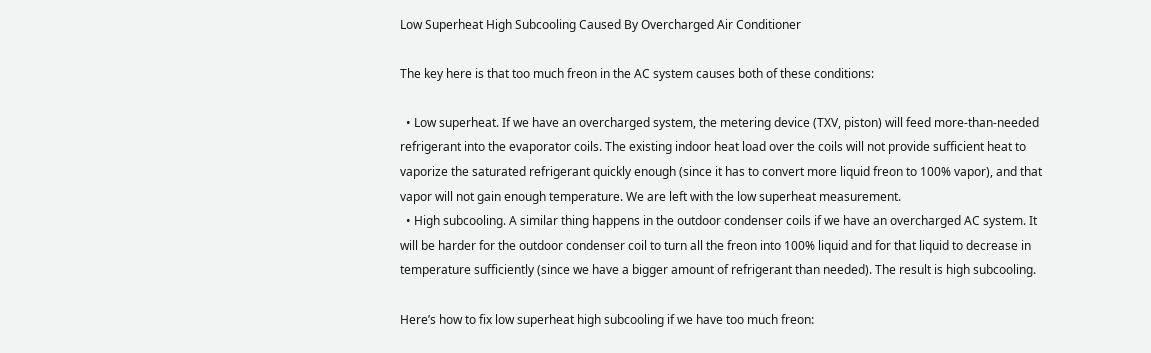Low Superheat High Subcooling Caused By Overcharged Air Conditioner

The key here is that too much freon in the AC system causes both of these conditions:

  • Low superheat. If we have an overcharged system, the metering device (TXV, piston) will feed more-than-needed refrigerant into the evaporator coils. The existing indoor heat load over the coils will not provide sufficient heat to vaporize the saturated refrigerant quickly enough (since it has to convert more liquid freon to 100% vapor), and that vapor will not gain enough temperature. We are left with the low superheat measurement.
  • High subcooling. A similar thing happens in the outdoor condenser coils if we have an overcharged AC system. It will be harder for the outdoor condenser coil to turn all the freon into 100% liquid and for that liquid to decrease in temperature sufficiently (since we have a bigger amount of refrigerant than needed). The result is high subcooling.

Here’s how to fix low superheat high subcooling if we have too much freon: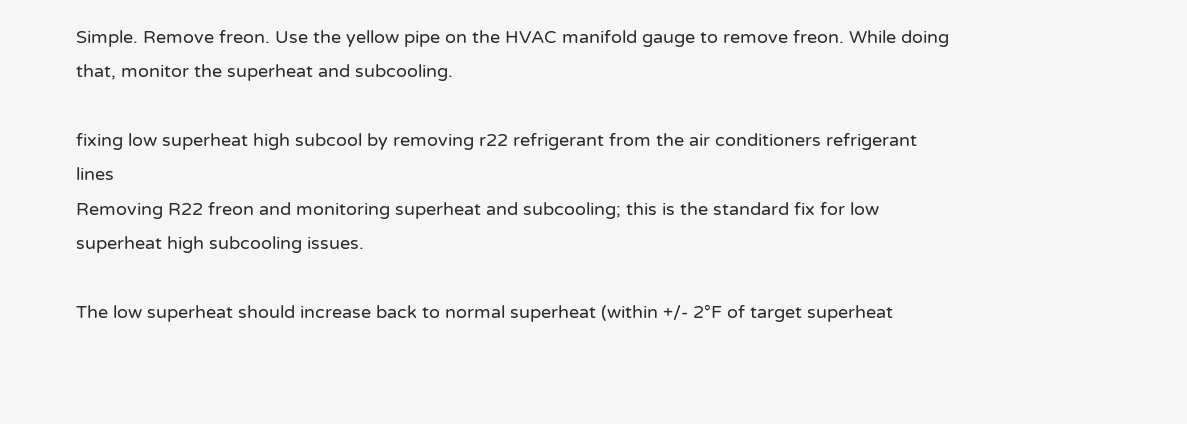Simple. Remove freon. Use the yellow pipe on the HVAC manifold gauge to remove freon. While doing that, monitor the superheat and subcooling.

fixing low superheat high subcool by removing r22 refrigerant from the air conditioners refrigerant lines
Removing R22 freon and monitoring superheat and subcooling; this is the standard fix for low superheat high subcooling issues.

The low superheat should increase back to normal superheat (within +/- 2°F of target superheat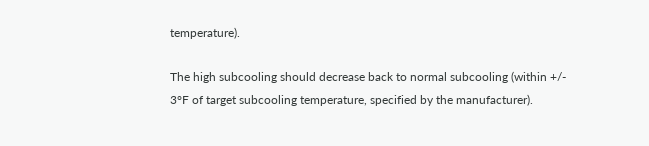temperature).

The high subcooling should decrease back to normal subcooling (within +/- 3°F of target subcooling temperature, specified by the manufacturer).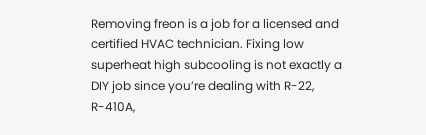Removing freon is a job for a licensed and certified HVAC technician. Fixing low superheat high subcooling is not exactly a DIY job since you’re dealing with R-22, R-410A,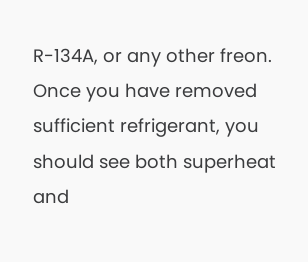R-134A, or any other freon. Once you have removed sufficient refrigerant, you should see both superheat and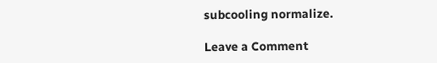subcooling normalize.

Leave a Comment